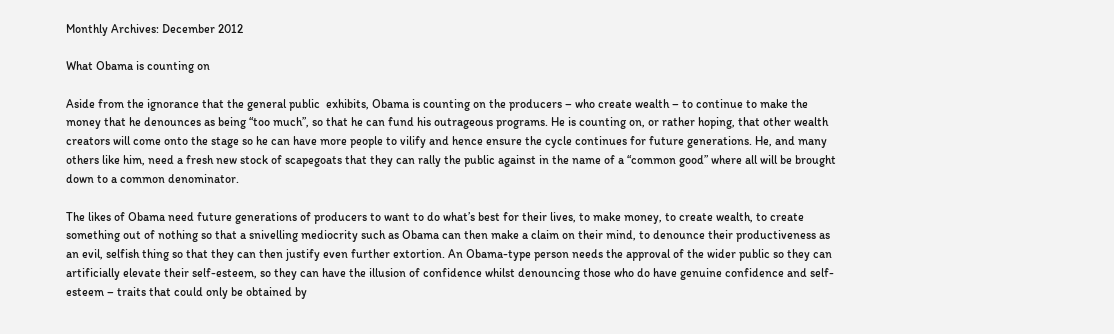Monthly Archives: December 2012

What Obama is counting on

Aside from the ignorance that the general public  exhibits, Obama is counting on the producers – who create wealth – to continue to make the money that he denounces as being “too much”, so that he can fund his outrageous programs. He is counting on, or rather hoping, that other wealth creators will come onto the stage so he can have more people to vilify and hence ensure the cycle continues for future generations. He, and many others like him, need a fresh new stock of scapegoats that they can rally the public against in the name of a “common good” where all will be brought down to a common denominator.

The likes of Obama need future generations of producers to want to do what’s best for their lives, to make money, to create wealth, to create something out of nothing so that a snivelling mediocrity such as Obama can then make a claim on their mind, to denounce their productiveness as an evil, selfish thing so that they can then justify even further extortion. An Obama-type person needs the approval of the wider public so they can artificially elevate their self-esteem, so they can have the illusion of confidence whilst denouncing those who do have genuine confidence and self-esteem – traits that could only be obtained by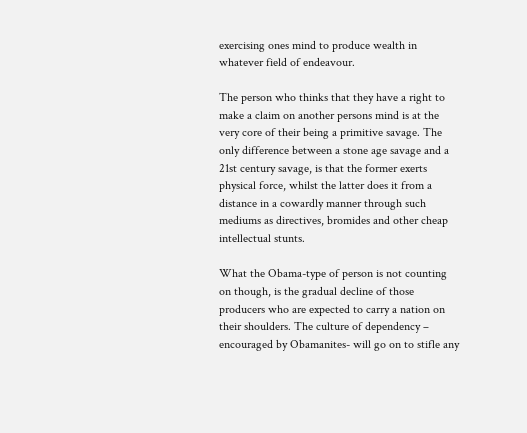exercising ones mind to produce wealth in whatever field of endeavour.

The person who thinks that they have a right to make a claim on another persons mind is at the very core of their being a primitive savage. The only difference between a stone age savage and a 21st century savage, is that the former exerts physical force, whilst the latter does it from a distance in a cowardly manner through such mediums as directives, bromides and other cheap intellectual stunts.

What the Obama-type of person is not counting on though, is the gradual decline of those producers who are expected to carry a nation on their shoulders. The culture of dependency – encouraged by Obamanites- will go on to stifle any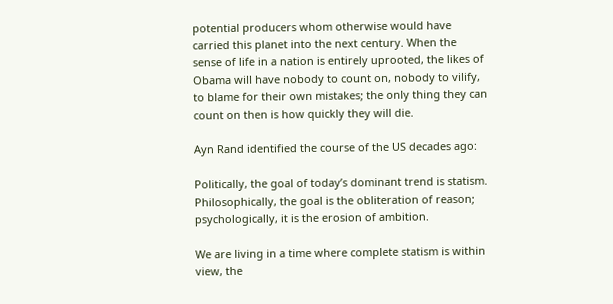potential producers whom otherwise would have carried this planet into the next century. When the sense of life in a nation is entirely uprooted, the likes of Obama will have nobody to count on, nobody to vilify, to blame for their own mistakes; the only thing they can count on then is how quickly they will die.

Ayn Rand identified the course of the US decades ago:

Politically, the goal of today’s dominant trend is statism. Philosophically, the goal is the obliteration of reason; psychologically, it is the erosion of ambition.

We are living in a time where complete statism is within view, the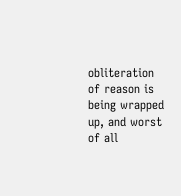obliteration of reason is being wrapped up, and worst of all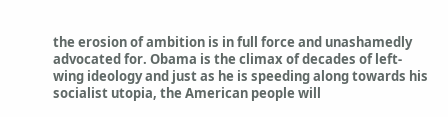the erosion of ambition is in full force and unashamedly advocated for. Obama is the climax of decades of left-wing ideology and just as he is speeding along towards his socialist utopia, the American people will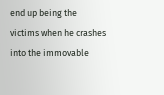end up being the victims when he crashes into the immovable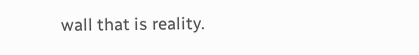wall that is reality.